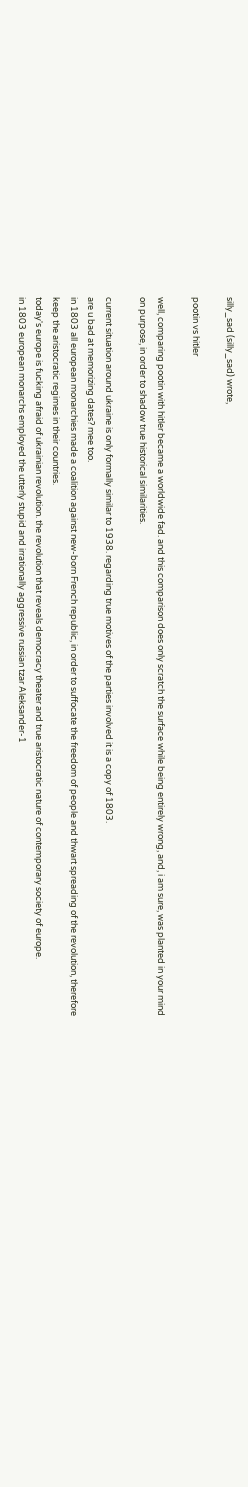silly_sad (silly_sad) wrote,

pootin vs hitler

well, comparing pootin with hitler became a worldwide fad. and this comparison does only scratch the surface while being entirely wrong, and, i am sure, was planted in your mind on purpose, in order to shadow true historical similarities.

current situation around ukraine is only formally similar to 1938. regarding true motives of the parties involved it is a copy of 1803.
are u bad at memorizing dates? mee too.
in 1803 all european monarchies made a coalition against new-born French republic, in order to suffocate the freedom of people and thwart spreading of the revolution, therefore keep the aristocratic regimes in their countries.
today's europe is fucking afraid of ukrainian revolution. the revolution that reveals democracy theater and true aristocratic nature of contemporary society of europe.
in 1803 european monarchs employed the utterly stupid and irrationally aggressive russian tzar Aleksander-1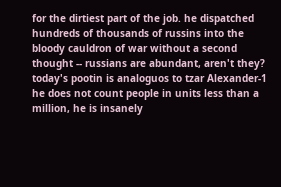for the dirtiest part of the job. he dispatched hundreds of thousands of russins into the bloody cauldron of war without a second thought -- russians are abundant, aren't they?
today's pootin is analoguos to tzar Alexander-1 he does not count people in units less than a million, he is insanely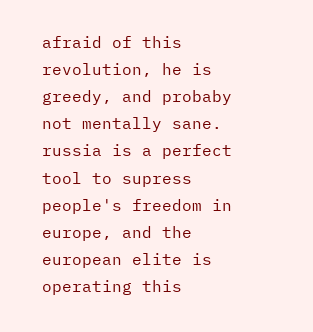afraid of this revolution, he is greedy, and probaby not mentally sane.
russia is a perfect tool to supress people's freedom in europe, and the european elite is operating this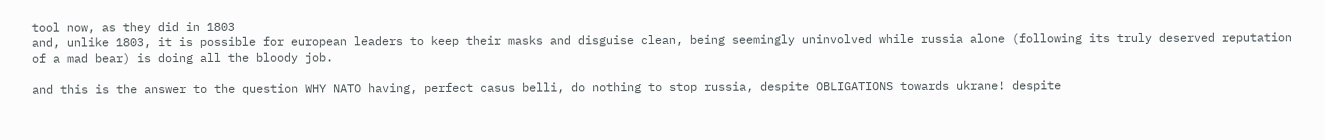tool now, as they did in 1803
and, unlike 1803, it is possible for european leaders to keep their masks and disguise clean, being seemingly uninvolved while russia alone (following its truly deserved reputation of a mad bear) is doing all the bloody job.

and this is the answer to the question WHY NATO having, perfect casus belli, do nothing to stop russia, despite OBLIGATIONS towards ukrane! despite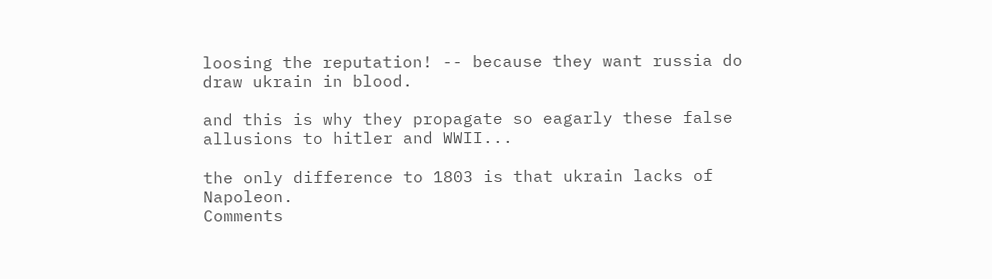loosing the reputation! -- because they want russia do draw ukrain in blood.

and this is why they propagate so eagarly these false allusions to hitler and WWII...

the only difference to 1803 is that ukrain lacks of Napoleon.
Comments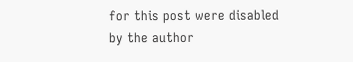for this post were disabled by the author